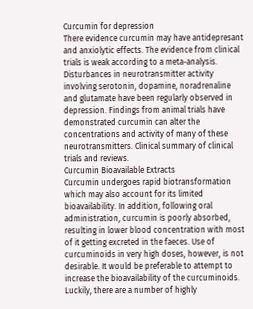Curcumin for depression
There evidence curcumin may have antidepresant and anxiolytic effects. The evidence from clinical trials is weak according to a meta-analysis. Disturbances in neurotransmitter activity involving serotonin, dopamine, noradrenaline and glutamate have been regularly observed in depression. Findings from animal trials have demonstrated curcumin can alter the concentrations and activity of many of these neurotransmitters. Clinical summary of clinical trials and reviews.
Curcumin Bioavailable Extracts
Curcumin undergoes rapid biotransformation which may also account for its limited bioavailability. In addition, following oral administration, curcumin is poorly absorbed, resulting in lower blood concentration with most of it getting excreted in the faeces. Use of curcuminoids in very high doses, however, is not desirable. It would be preferable to attempt to increase the bioavailability of the curcuminoids. Luckily, there are a number of highly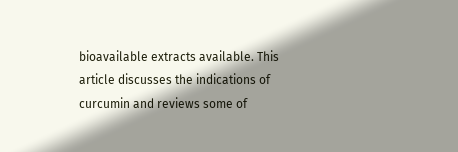bioavailable extracts available. This article discusses the indications of curcumin and reviews some of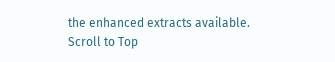the enhanced extracts available.
Scroll to Top